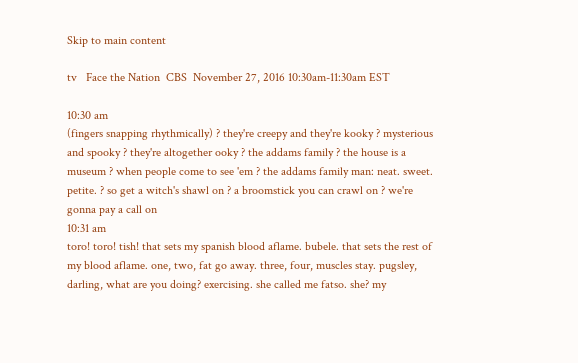Skip to main content

tv   Face the Nation  CBS  November 27, 2016 10:30am-11:30am EST

10:30 am
(fingers snapping rhythmically) ? they're creepy and they're kooky ? mysterious and spooky ? they're altogether ooky ? the addams family ? the house is a museum ? when people come to see 'em ? the addams family man: neat. sweet. petite. ? so get a witch's shawl on ? a broomstick you can crawl on ? we're gonna pay a call on
10:31 am
toro! toro! tish! that sets my spanish blood aflame. bubele. that sets the rest of my blood aflame. one, two, fat go away. three, four, muscles stay. pugsley, darling, what are you doing? exercising. she called me fatso. she? my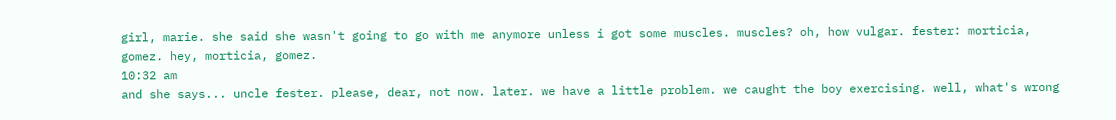girl, marie. she said she wasn't going to go with me anymore unless i got some muscles. muscles? oh, how vulgar. fester: morticia, gomez. hey, morticia, gomez.
10:32 am
and she says... uncle fester. please, dear, not now. later. we have a little problem. we caught the boy exercising. well, what's wrong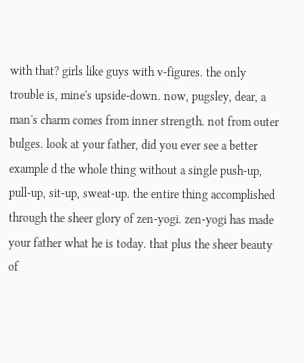with that? girls like guys with v-figures. the only trouble is, mine's upside-down. now, pugsley, dear, a man's charm comes from inner strength. not from outer bulges. look at your father, did you ever see a better example d the whole thing without a single push-up, pull-up, sit-up, sweat-up. the entire thing accomplished through the sheer glory of zen-yogi. zen-yogi has made your father what he is today. that plus the sheer beauty of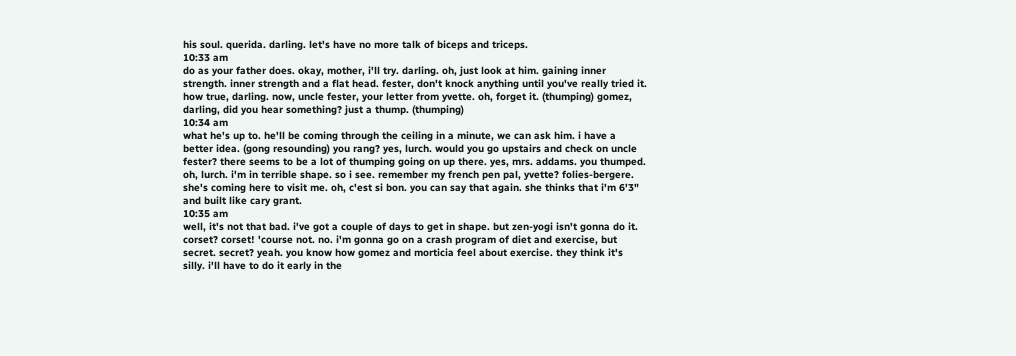his soul. querida. darling. let's have no more talk of biceps and triceps.
10:33 am
do as your father does. okay, mother, i'll try. darling. oh, just look at him. gaining inner strength. inner strength and a flat head. fester, don't knock anything until you've really tried it. how true, darling. now, uncle fester, your letter from yvette. oh, forget it. (thumping) gomez, darling, did you hear something? just a thump. (thumping)
10:34 am
what he's up to. he'll be coming through the ceiling in a minute, we can ask him. i have a better idea. (gong resounding) you rang? yes, lurch. would you go upstairs and check on uncle fester? there seems to be a lot of thumping going on up there. yes, mrs. addams. you thumped. oh, lurch. i'm in terrible shape. so i see. remember my french pen pal, yvette? folies-bergere. she's coming here to visit me. oh, c'est si bon. you can say that again. she thinks that i'm 6'3" and built like cary grant.
10:35 am
well, it's not that bad. i've got a couple of days to get in shape. but zen-yogi isn't gonna do it. corset? corset! 'course not. no. i'm gonna go on a crash program of diet and exercise, but secret. secret? yeah. you know how gomez and morticia feel about exercise. they think it's silly. i'll have to do it early in the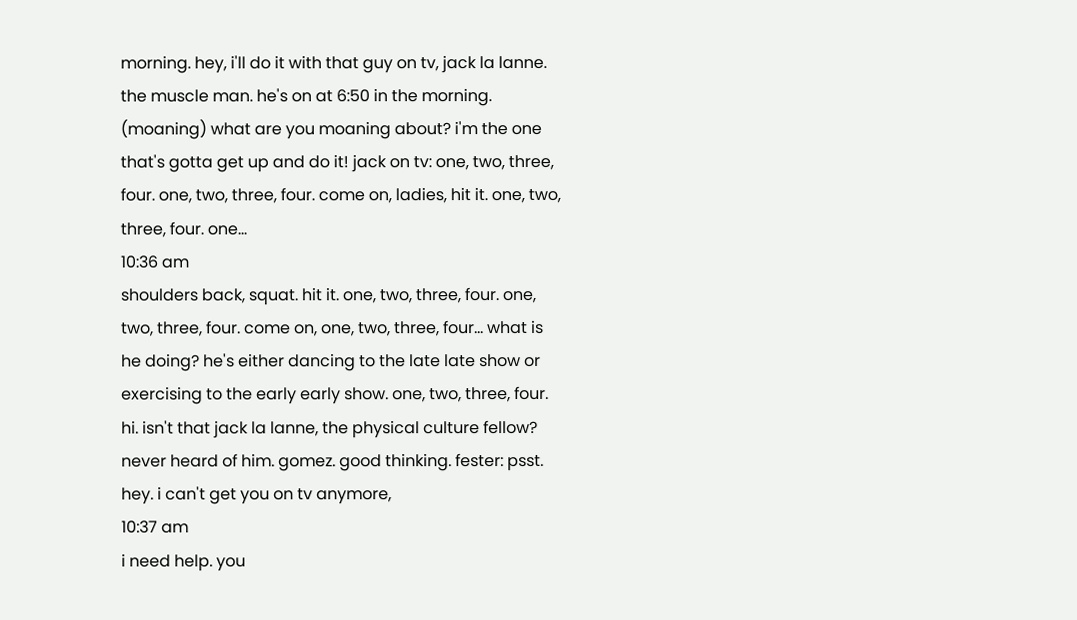morning. hey, i'll do it with that guy on tv, jack la lanne. the muscle man. he's on at 6:50 in the morning. (moaning) what are you moaning about? i'm the one that's gotta get up and do it! jack on tv: one, two, three, four. one, two, three, four. come on, ladies, hit it. one, two, three, four. one...
10:36 am
shoulders back, squat. hit it. one, two, three, four. one, two, three, four. come on, one, two, three, four... what is he doing? he's either dancing to the late late show or exercising to the early early show. one, two, three, four. hi. isn't that jack la lanne, the physical culture fellow? never heard of him. gomez. good thinking. fester: psst. hey. i can't get you on tv anymore,
10:37 am
i need help. you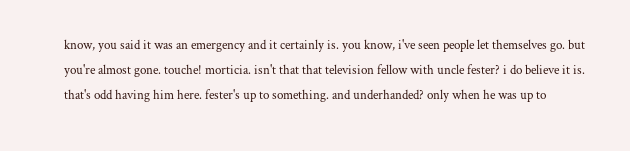know, you said it was an emergency and it certainly is. you know, i've seen people let themselves go. but you're almost gone. touche! morticia. isn't that that television fellow with uncle fester? i do believe it is. that's odd having him here. fester's up to something. and underhanded? only when he was up to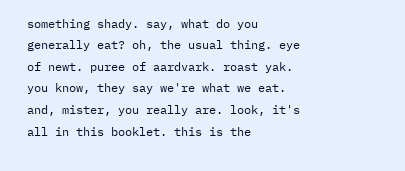something shady. say, what do you generally eat? oh, the usual thing. eye of newt. puree of aardvark. roast yak. you know, they say we're what we eat. and, mister, you really are. look, it's all in this booklet. this is the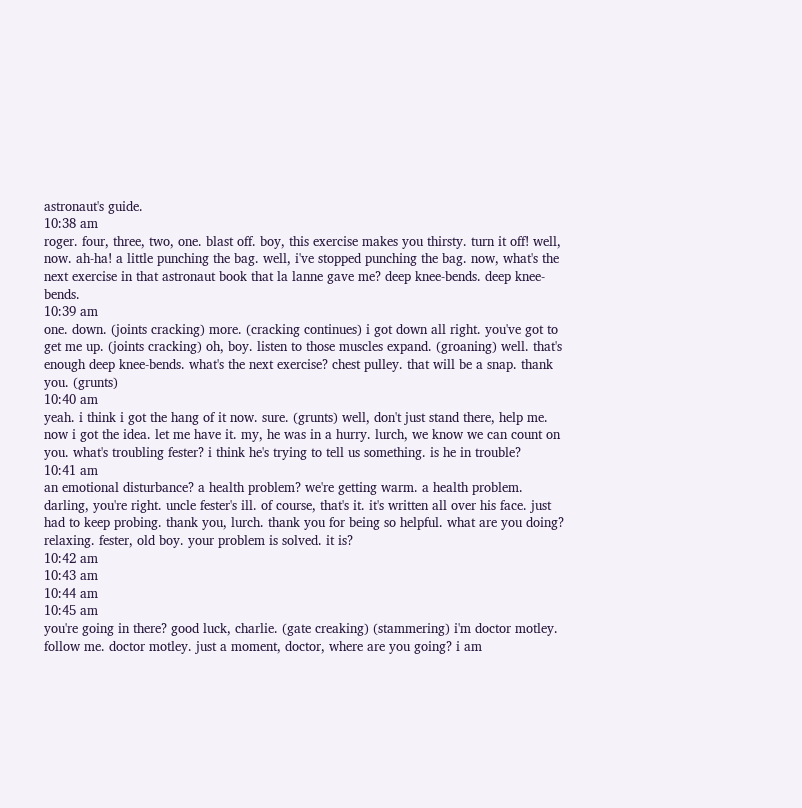astronaut's guide.
10:38 am
roger. four, three, two, one. blast off. boy, this exercise makes you thirsty. turn it off! well, now. ah-ha! a little punching the bag. well, i've stopped punching the bag. now, what's the next exercise in that astronaut book that la lanne gave me? deep knee-bends. deep knee-bends.
10:39 am
one. down. (joints cracking) more. (cracking continues) i got down all right. you've got to get me up. (joints cracking) oh, boy. listen to those muscles expand. (groaning) well. that's enough deep knee-bends. what's the next exercise? chest pulley. that will be a snap. thank you. (grunts)
10:40 am
yeah. i think i got the hang of it now. sure. (grunts) well, don't just stand there, help me. now i got the idea. let me have it. my, he was in a hurry. lurch, we know we can count on you. what's troubling fester? i think he's trying to tell us something. is he in trouble?
10:41 am
an emotional disturbance? a health problem? we're getting warm. a health problem. darling, you're right. uncle fester's ill. of course, that's it. it's written all over his face. just had to keep probing. thank you, lurch. thank you for being so helpful. what are you doing? relaxing. fester, old boy. your problem is solved. it is?
10:42 am
10:43 am
10:44 am
10:45 am
you're going in there? good luck, charlie. (gate creaking) (stammering) i'm doctor motley. follow me. doctor motley. just a moment, doctor, where are you going? i am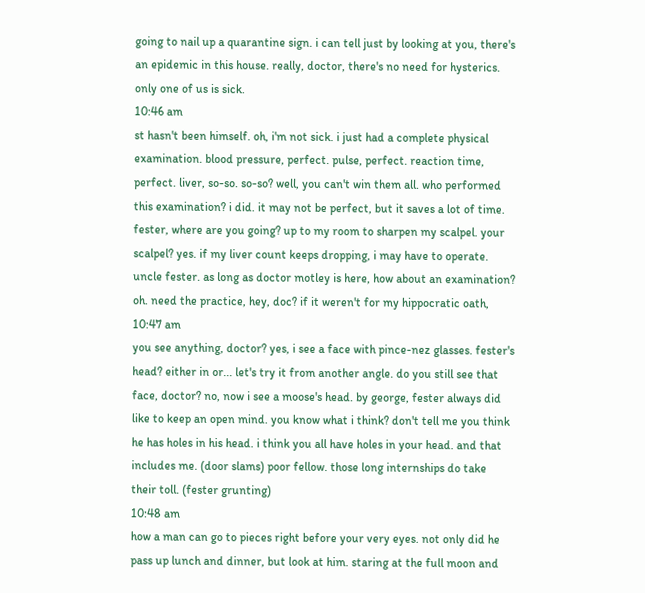going to nail up a quarantine sign. i can tell just by looking at you, there's an epidemic in this house. really, doctor, there's no need for hysterics. only one of us is sick.
10:46 am
st hasn't been himself. oh, i'm not sick. i just had a complete physical examination. blood pressure, perfect. pulse, perfect. reaction time, perfect. liver, so-so. so-so? well, you can't win them all. who performed this examination? i did. it may not be perfect, but it saves a lot of time. fester, where are you going? up to my room to sharpen my scalpel. your scalpel? yes. if my liver count keeps dropping, i may have to operate. uncle fester. as long as doctor motley is here, how about an examination? oh. need the practice, hey, doc? if it weren't for my hippocratic oath,
10:47 am
you see anything, doctor? yes, i see a face with pince-nez glasses. fester's head? either in or... let's try it from another angle. do you still see that face, doctor? no, now i see a moose's head. by george, fester always did like to keep an open mind. you know what i think? don't tell me you think he has holes in his head. i think you all have holes in your head. and that includes me. (door slams) poor fellow. those long internships do take their toll. (fester grunting)
10:48 am
how a man can go to pieces right before your very eyes. not only did he pass up lunch and dinner, but look at him. staring at the full moon and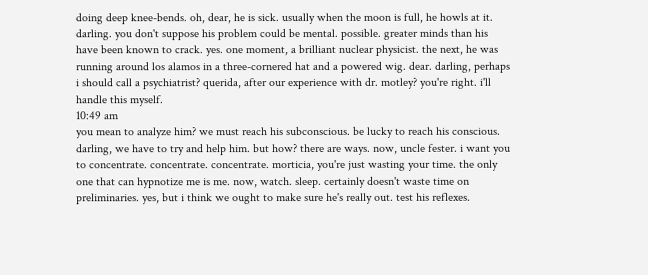doing deep knee-bends. oh, dear, he is sick. usually when the moon is full, he howls at it. darling. you don't suppose his problem could be mental. possible. greater minds than his have been known to crack. yes. one moment, a brilliant nuclear physicist. the next, he was running around los alamos in a three-cornered hat and a powered wig. dear. darling, perhaps i should call a psychiatrist? querida, after our experience with dr. motley? you're right. i'll handle this myself.
10:49 am
you mean to analyze him? we must reach his subconscious. be lucky to reach his conscious. darling, we have to try and help him. but how? there are ways. now, uncle fester. i want you to concentrate. concentrate. concentrate. morticia, you're just wasting your time. the only one that can hypnotize me is me. now, watch. sleep. certainly doesn't waste time on preliminaries. yes, but i think we ought to make sure he's really out. test his reflexes.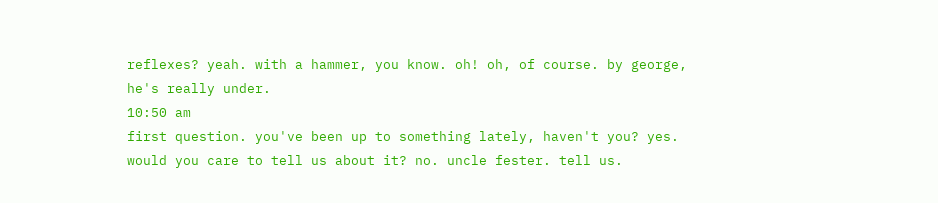reflexes? yeah. with a hammer, you know. oh! oh, of course. by george, he's really under.
10:50 am
first question. you've been up to something lately, haven't you? yes. would you care to tell us about it? no. uncle fester. tell us.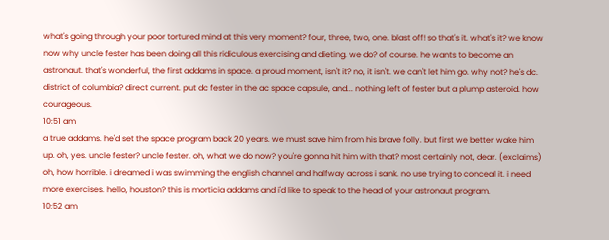what's going through your poor tortured mind at this very moment? four, three, two, one. blast off! so that's it. what's it? we know now why uncle fester has been doing all this ridiculous exercising and dieting. we do? of course. he wants to become an astronaut. that's wonderful, the first addams in space. a proud moment, isn't it? no, it isn't. we can't let him go. why not? he's dc. district of columbia? direct current. put dc fester in the ac space capsule, and... nothing left of fester but a plump asteroid. how courageous.
10:51 am
a true addams. he'd set the space program back 20 years. we must save him from his brave folly. but first we better wake him up. oh, yes. uncle fester? uncle fester. oh, what we do now? you're gonna hit him with that? most certainly not, dear. (exclaims) oh, how horrible. i dreamed i was swimming the english channel and halfway across i sank. no use trying to conceal it. i need more exercises. hello, houston? this is morticia addams and i'd like to speak to the head of your astronaut program.
10:52 am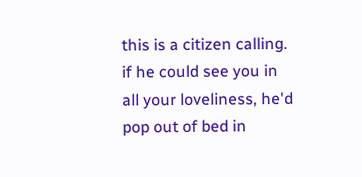this is a citizen calling. if he could see you in all your loveliness, he'd pop out of bed in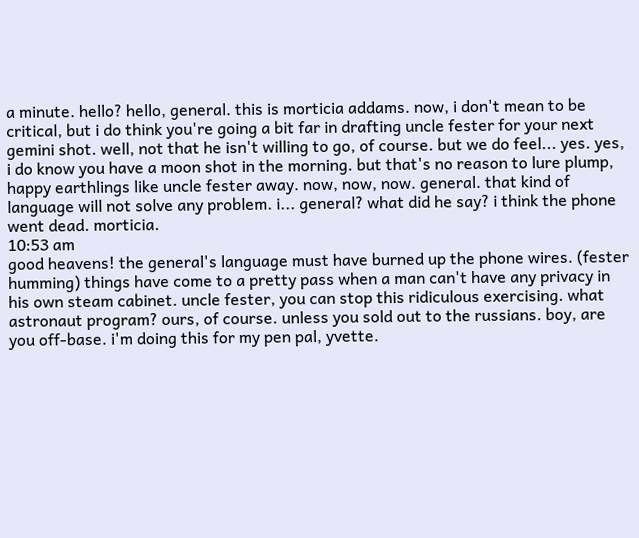a minute. hello? hello, general. this is morticia addams. now, i don't mean to be critical, but i do think you're going a bit far in drafting uncle fester for your next gemini shot. well, not that he isn't willing to go, of course. but we do feel... yes. yes, i do know you have a moon shot in the morning. but that's no reason to lure plump, happy earthlings like uncle fester away. now, now, now. general. that kind of language will not solve any problem. i... general? what did he say? i think the phone went dead. morticia.
10:53 am
good heavens! the general's language must have burned up the phone wires. (fester humming) things have come to a pretty pass when a man can't have any privacy in his own steam cabinet. uncle fester, you can stop this ridiculous exercising. what astronaut program? ours, of course. unless you sold out to the russians. boy, are you off-base. i'm doing this for my pen pal, yvette.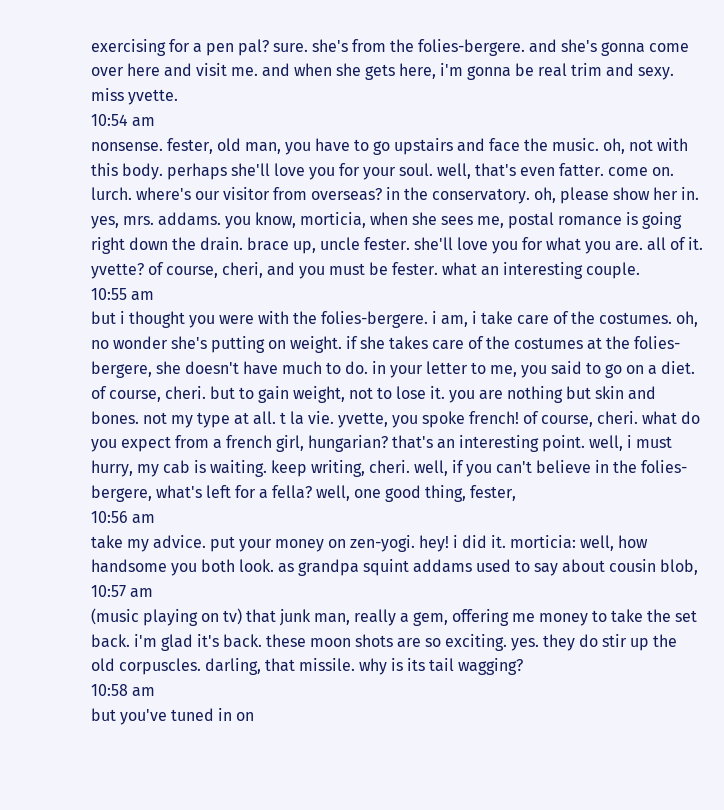exercising for a pen pal? sure. she's from the folies-bergere. and she's gonna come over here and visit me. and when she gets here, i'm gonna be real trim and sexy. miss yvette.
10:54 am
nonsense. fester, old man, you have to go upstairs and face the music. oh, not with this body. perhaps she'll love you for your soul. well, that's even fatter. come on. lurch. where's our visitor from overseas? in the conservatory. oh, please show her in. yes, mrs. addams. you know, morticia, when she sees me, postal romance is going right down the drain. brace up, uncle fester. she'll love you for what you are. all of it. yvette? of course, cheri, and you must be fester. what an interesting couple.
10:55 am
but i thought you were with the folies-bergere. i am, i take care of the costumes. oh, no wonder she's putting on weight. if she takes care of the costumes at the folies-bergere, she doesn't have much to do. in your letter to me, you said to go on a diet. of course, cheri. but to gain weight, not to lose it. you are nothing but skin and bones. not my type at all. t la vie. yvette, you spoke french! of course, cheri. what do you expect from a french girl, hungarian? that's an interesting point. well, i must hurry, my cab is waiting. keep writing, cheri. well, if you can't believe in the folies-bergere, what's left for a fella? well, one good thing, fester,
10:56 am
take my advice. put your money on zen-yogi. hey! i did it. morticia: well, how handsome you both look. as grandpa squint addams used to say about cousin blob,
10:57 am
(music playing on tv) that junk man, really a gem, offering me money to take the set back. i'm glad it's back. these moon shots are so exciting. yes. they do stir up the old corpuscles. darling, that missile. why is its tail wagging?
10:58 am
but you've tuned in on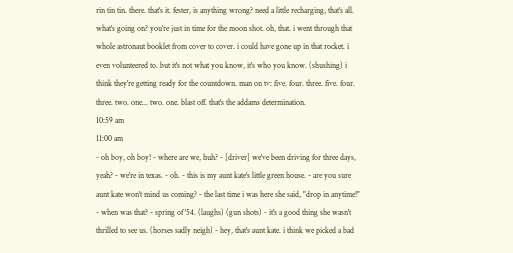rin tin tin. there. that's it. fester, is anything wrong? need a little recharging, that's all. what's going on? you're just in time for the moon shot. oh, that. i went through that whole astronaut booklet from cover to cover. i could have gone up in that rocket. i even volunteered to. but it's not what you know, it's who you know. (shushing) i think they're getting ready for the countdown. man on tv: five. four. three. five. four. three. two. one... two. one. blast off. that's the addams determination.
10:59 am
11:00 am
- oh boy, oh boy! - where are we, huh? - [driver] we've been driving for three days, yeah? - we're in texas. - oh. - this is my aunt kate's little green house. - are you sure aunt kate won't mind us coming? - the last time i was here she said, "drop in anytime!" - when was that? - spring of '54. (laughs) (gun shots) - it's a good thing she wasn't thrilled to see us. (horses sadly neigh) - hey, that's aunt kate. i think we picked a bad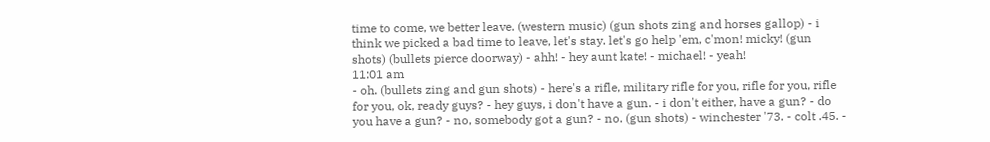time to come, we better leave. (western music) (gun shots zing and horses gallop) - i think we picked a bad time to leave, let's stay. let's go help 'em, c'mon! micky! (gun shots) (bullets pierce doorway) - ahh! - hey aunt kate! - michael! - yeah!
11:01 am
- oh. (bullets zing and gun shots) - here's a rifle, military rifle for you, rifle for you, rifle for you, ok, ready guys? - hey guys, i don't have a gun. - i don't either, have a gun? - do you have a gun? - no, somebody got a gun? - no. (gun shots) - winchester '73. - colt .45. -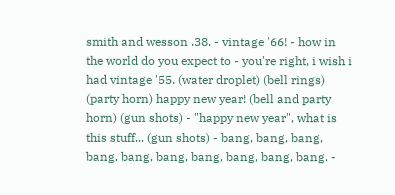smith and wesson .38. - vintage '66! - how in the world do you expect to - you're right, i wish i had vintage '55. (water droplet) (bell rings) (party horn) happy new year! (bell and party horn) (gun shots) - "happy new year", what is this stuff... (gun shots) - bang, bang, bang, bang, bang, bang, bang, bang, bang, bang. -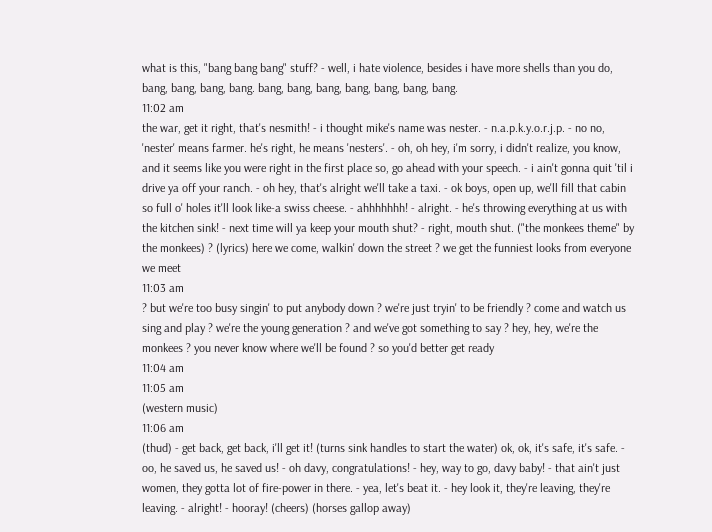what is this, "bang bang bang" stuff? - well, i hate violence, besides i have more shells than you do, bang, bang, bang, bang. bang, bang, bang, bang, bang, bang, bang.
11:02 am
the war, get it right, that's nesmith! - i thought mike's name was nester. - n.a.p.k.y.o.r.j.p. - no no, 'nester' means farmer. he's right, he means 'nesters'. - oh, oh hey, i'm sorry, i didn't realize, you know, and it seems like you were right in the first place so, go ahead with your speech. - i ain't gonna quit 'til i drive ya off your ranch. - oh hey, that's alright we'll take a taxi. - ok boys, open up, we'll fill that cabin so full o' holes it'll look like-a swiss cheese. - ahhhhhhh! - alright. - he's throwing everything at us with the kitchen sink! - next time will ya keep your mouth shut? - right, mouth shut. ("the monkees theme" by the monkees) ? (lyrics) here we come, walkin' down the street ? we get the funniest looks from everyone we meet
11:03 am
? but we're too busy singin' to put anybody down ? we're just tryin' to be friendly ? come and watch us sing and play ? we're the young generation ? and we've got something to say ? hey, hey, we're the monkees ? you never know where we'll be found ? so you'd better get ready
11:04 am
11:05 am
(western music)
11:06 am
(thud) - get back, get back, i'll get it! (turns sink handles to start the water) ok, ok, it's safe, it's safe. - oo, he saved us, he saved us! - oh davy, congratulations! - hey, way to go, davy baby! - that ain't just women, they gotta lot of fire-power in there. - yea, let's beat it. - hey look it, they're leaving, they're leaving. - alright! - hooray! (cheers) (horses gallop away)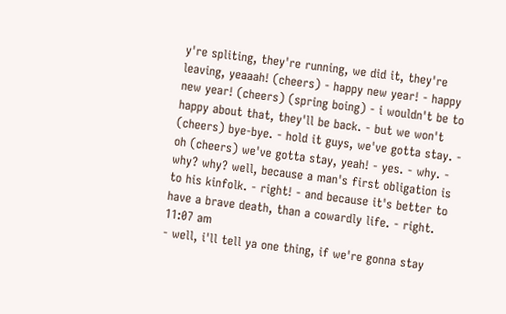y're spliting, they're running, we did it, they're leaving, yeaaah! (cheers) - happy new year! - happy new year! (cheers) (spring boing) - i wouldn't be to happy about that, they'll be back. - but we won't (cheers) bye-bye. - hold it guys, we've gotta stay. - oh (cheers) we've gotta stay, yeah! - yes. - why. - why? why? well, because a man's first obligation is to his kinfolk. - right! - and because it's better to have a brave death, than a cowardly life. - right.
11:07 am
- well, i'll tell ya one thing, if we're gonna stay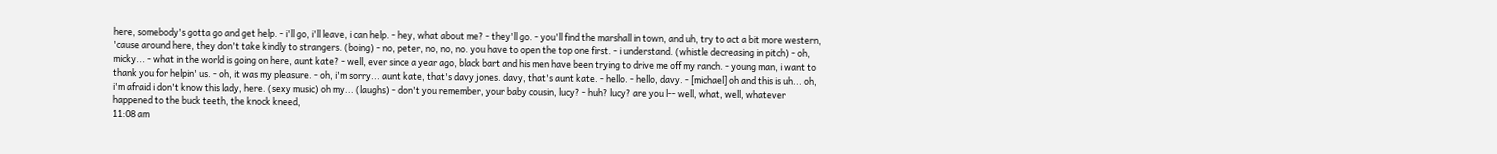here, somebody's gotta go and get help. - i'll go, i'll leave, i can help. - hey, what about me? - they'll go. - you'll find the marshall in town, and uh, try to act a bit more western, 'cause around here, they don't take kindly to strangers. (boing) - no, peter, no, no, no. you have to open the top one first. - i understand. (whistle decreasing in pitch) - oh, micky... - what in the world is going on here, aunt kate? - well, ever since a year ago, black bart and his men have been trying to drive me off my ranch. - young man, i want to thank you for helpin' us. - oh, it was my pleasure. - oh, i'm sorry... aunt kate, that's davy jones. davy, that's aunt kate. - hello. - hello, davy. - [michael] oh and this is uh... oh, i'm afraid i don't know this lady, here. (sexy music) oh my... (laughs) - don't you remember, your baby cousin, lucy? - huh? lucy? are you l-- well, what, well, whatever happened to the buck teeth, the knock kneed,
11:08 am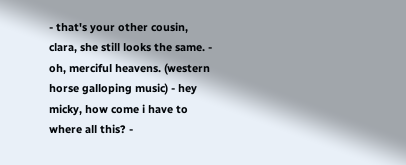- that's your other cousin, clara, she still looks the same. - oh, merciful heavens. (western horse galloping music) - hey micky, how come i have to where all this? -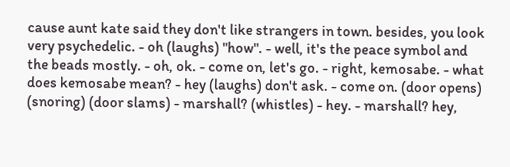cause aunt kate said they don't like strangers in town. besides, you look very psychedelic. - oh (laughs) "how". - well, it's the peace symbol and the beads mostly. - oh, ok. - come on, let's go. - right, kemosabe. - what does kemosabe mean? - hey (laughs) don't ask. - come on. (door opens) (snoring) (door slams) - marshall? (whistles) - hey. - marshall? hey,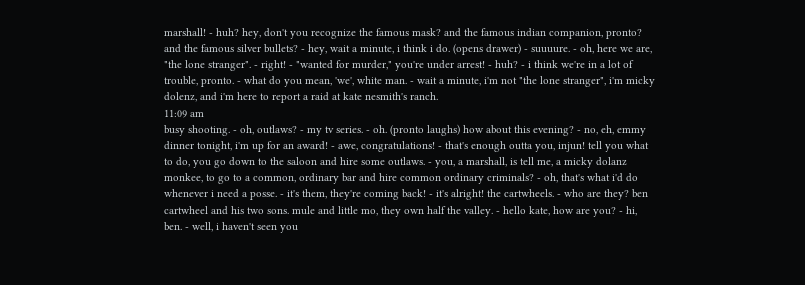marshall! - huh? hey, don't you recognize the famous mask? and the famous indian companion, pronto? and the famous silver bullets? - hey, wait a minute, i think i do. (opens drawer) - suuuure. - oh, here we are, "the lone stranger". - right! - "wanted for murder," you're under arrest! - huh? - i think we're in a lot of trouble, pronto. - what do you mean, 'we', white man. - wait a minute, i'm not "the lone stranger", i'm micky dolenz, and i'm here to report a raid at kate nesmith's ranch.
11:09 am
busy shooting. - oh, outlaws? - my tv series. - oh. (pronto laughs) how about this evening? - no, eh, emmy dinner tonight, i'm up for an award! - awe, congratulations! - that's enough outta you, injun! tell you what to do, you go down to the saloon and hire some outlaws. - you, a marshall, is tell me, a micky dolanz monkee, to go to a common, ordinary bar and hire common ordinary criminals? - oh, that's what i'd do whenever i need a posse. - it's them, they're coming back! - it's alright! the cartwheels. - who are they? ben cartwheel and his two sons. mule and little mo, they own half the valley. - hello kate, how are you? - hi, ben. - well, i haven't seen you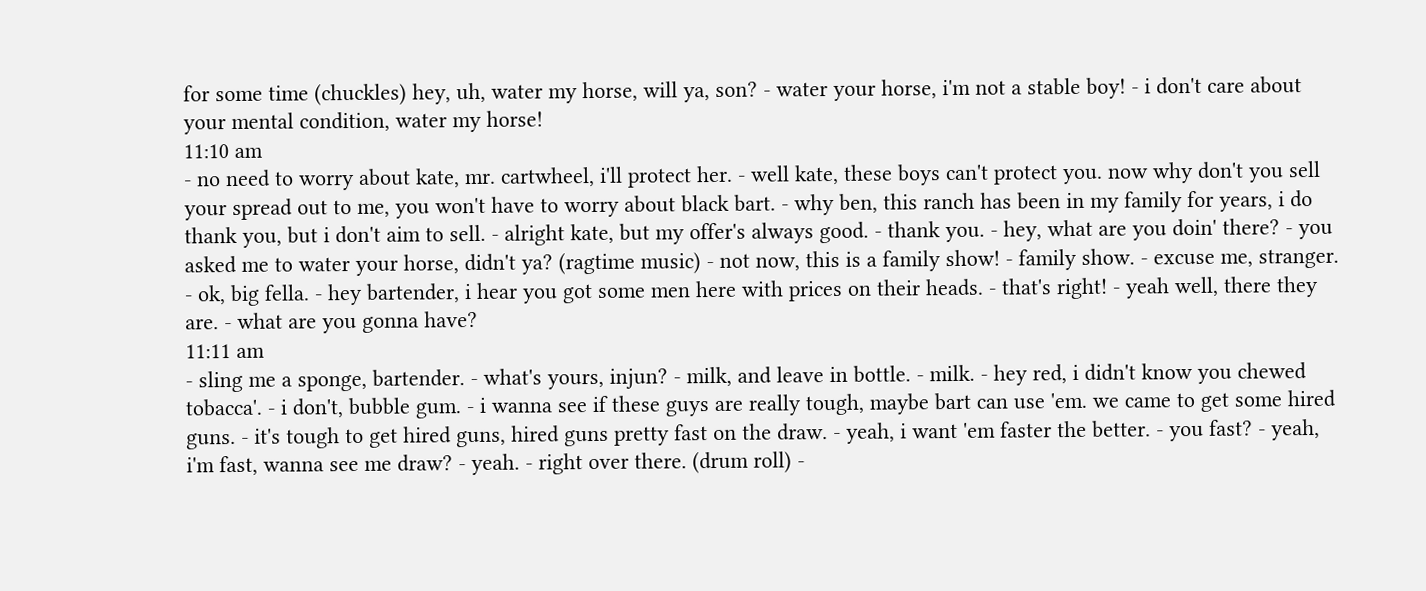for some time (chuckles) hey, uh, water my horse, will ya, son? - water your horse, i'm not a stable boy! - i don't care about your mental condition, water my horse!
11:10 am
- no need to worry about kate, mr. cartwheel, i'll protect her. - well kate, these boys can't protect you. now why don't you sell your spread out to me, you won't have to worry about black bart. - why ben, this ranch has been in my family for years, i do thank you, but i don't aim to sell. - alright kate, but my offer's always good. - thank you. - hey, what are you doin' there? - you asked me to water your horse, didn't ya? (ragtime music) - not now, this is a family show! - family show. - excuse me, stranger. - ok, big fella. - hey bartender, i hear you got some men here with prices on their heads. - that's right! - yeah well, there they are. - what are you gonna have?
11:11 am
- sling me a sponge, bartender. - what's yours, injun? - milk, and leave in bottle. - milk. - hey red, i didn't know you chewed tobacca'. - i don't, bubble gum. - i wanna see if these guys are really tough, maybe bart can use 'em. we came to get some hired guns. - it's tough to get hired guns, hired guns pretty fast on the draw. - yeah, i want 'em faster the better. - you fast? - yeah, i'm fast, wanna see me draw? - yeah. - right over there. (drum roll) -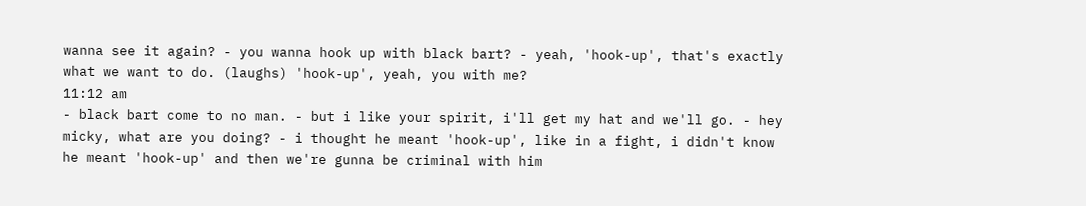wanna see it again? - you wanna hook up with black bart? - yeah, 'hook-up', that's exactly what we want to do. (laughs) 'hook-up', yeah, you with me?
11:12 am
- black bart come to no man. - but i like your spirit, i'll get my hat and we'll go. - hey micky, what are you doing? - i thought he meant 'hook-up', like in a fight, i didn't know he meant 'hook-up' and then we're gunna be criminal with him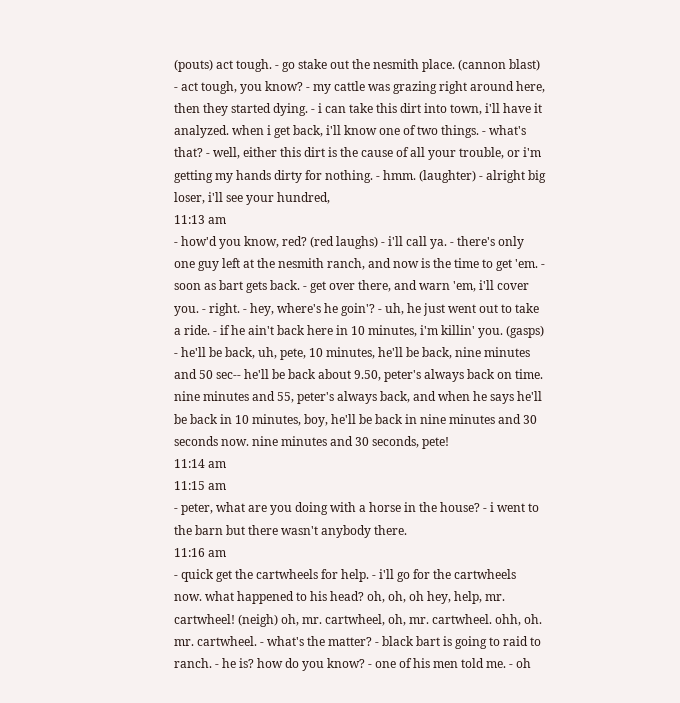(pouts) act tough. - go stake out the nesmith place. (cannon blast) - act tough, you know? - my cattle was grazing right around here, then they started dying. - i can take this dirt into town, i'll have it analyzed. when i get back, i'll know one of two things. - what's that? - well, either this dirt is the cause of all your trouble, or i'm getting my hands dirty for nothing. - hmm. (laughter) - alright big loser, i'll see your hundred,
11:13 am
- how'd you know, red? (red laughs) - i'll call ya. - there's only one guy left at the nesmith ranch, and now is the time to get 'em. - soon as bart gets back. - get over there, and warn 'em, i'll cover you. - right. - hey, where's he goin'? - uh, he just went out to take a ride. - if he ain't back here in 10 minutes, i'm killin' you. (gasps) - he'll be back, uh, pete, 10 minutes, he'll be back, nine minutes and 50 sec-- he'll be back about 9.50, peter's always back on time. nine minutes and 55, peter's always back, and when he says he'll be back in 10 minutes, boy, he'll be back in nine minutes and 30 seconds now. nine minutes and 30 seconds, pete!
11:14 am
11:15 am
- peter, what are you doing with a horse in the house? - i went to the barn but there wasn't anybody there.
11:16 am
- quick get the cartwheels for help. - i'll go for the cartwheels now. what happened to his head? oh, oh, oh hey, help, mr. cartwheel! (neigh) oh, mr. cartwheel, oh, mr. cartwheel. ohh, oh. mr. cartwheel. - what's the matter? - black bart is going to raid to ranch. - he is? how do you know? - one of his men told me. - oh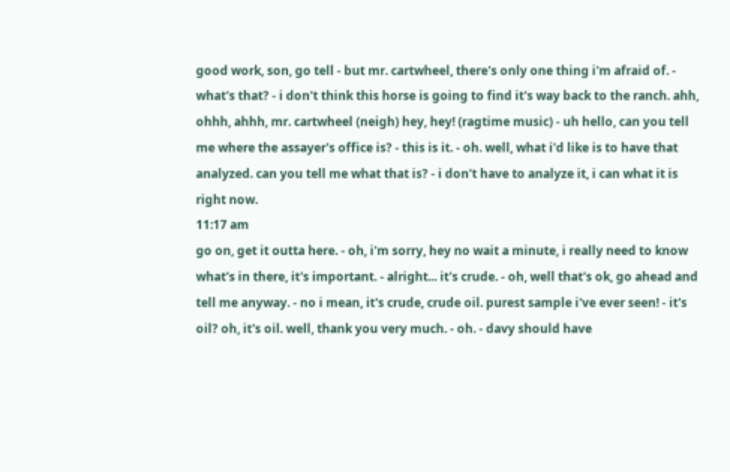good work, son, go tell - but mr. cartwheel, there's only one thing i'm afraid of. - what's that? - i don't think this horse is going to find it's way back to the ranch. ahh, ohhh, ahhh, mr. cartwheel (neigh) hey, hey! (ragtime music) - uh hello, can you tell me where the assayer's office is? - this is it. - oh. well, what i'd like is to have that analyzed. can you tell me what that is? - i don't have to analyze it, i can what it is right now.
11:17 am
go on, get it outta here. - oh, i'm sorry, hey no wait a minute, i really need to know what's in there, it's important. - alright... it's crude. - oh, well that's ok, go ahead and tell me anyway. - no i mean, it's crude, crude oil. purest sample i've ever seen! - it's oil? oh, it's oil. well, thank you very much. - oh. - davy should have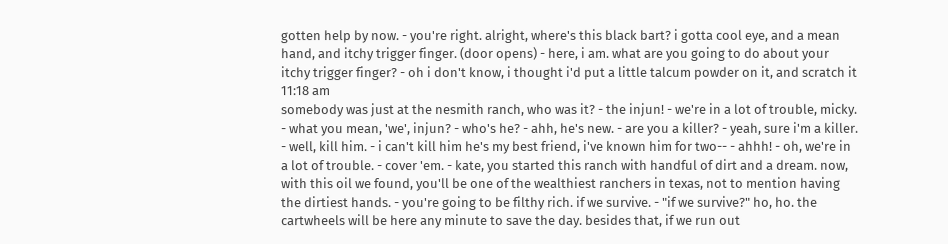gotten help by now. - you're right. alright, where's this black bart? i gotta cool eye, and a mean hand, and itchy trigger finger. (door opens) - here, i am. what are you going to do about your itchy trigger finger? - oh i don't know, i thought i'd put a little talcum powder on it, and scratch it
11:18 am
somebody was just at the nesmith ranch, who was it? - the injun! - we're in a lot of trouble, micky. - what you mean, 'we', injun? - who's he? - ahh, he's new. - are you a killer? - yeah, sure i'm a killer. - well, kill him. - i can't kill him he's my best friend, i've known him for two-- - ahhh! - oh, we're in a lot of trouble. - cover 'em. - kate, you started this ranch with handful of dirt and a dream. now, with this oil we found, you'll be one of the wealthiest ranchers in texas, not to mention having the dirtiest hands. - you're going to be filthy rich. if we survive. - "if we survive?" ho, ho. the cartwheels will be here any minute to save the day. besides that, if we run out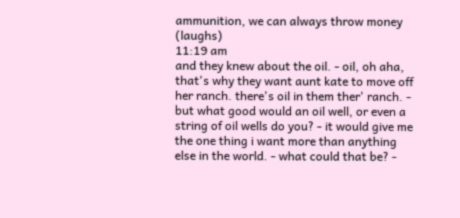ammunition, we can always throw money (laughs)
11:19 am
and they knew about the oil. - oil, oh aha, that's why they want aunt kate to move off her ranch. there's oil in them ther' ranch. - but what good would an oil well, or even a string of oil wells do you? - it would give me the one thing i want more than anything else in the world. - what could that be? -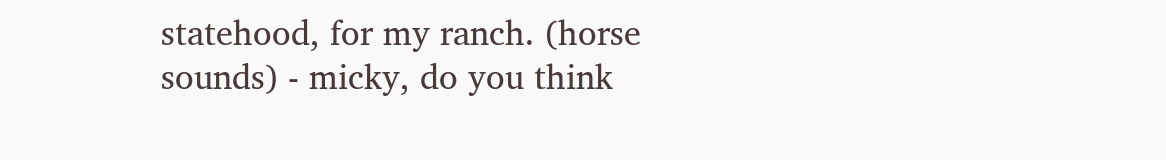statehood, for my ranch. (horse sounds) - micky, do you think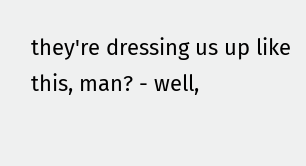they're dressing us up like this, man? - well,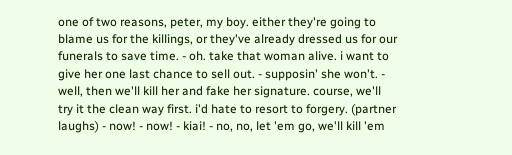one of two reasons, peter, my boy. either they're going to blame us for the killings, or they've already dressed us for our funerals to save time. - oh. take that woman alive. i want to give her one last chance to sell out. - supposin' she won't. - well, then we'll kill her and fake her signature. course, we'll try it the clean way first. i'd hate to resort to forgery. (partner laughs) - now! - now! - kiai! - no, no, let 'em go, we'll kill 'em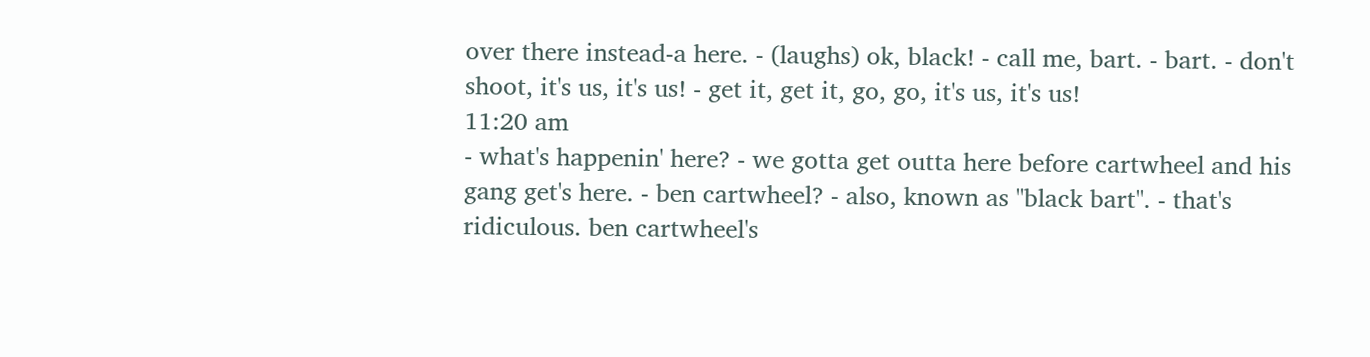over there instead-a here. - (laughs) ok, black! - call me, bart. - bart. - don't shoot, it's us, it's us! - get it, get it, go, go, it's us, it's us!
11:20 am
- what's happenin' here? - we gotta get outta here before cartwheel and his gang get's here. - ben cartwheel? - also, known as "black bart". - that's ridiculous. ben cartwheel's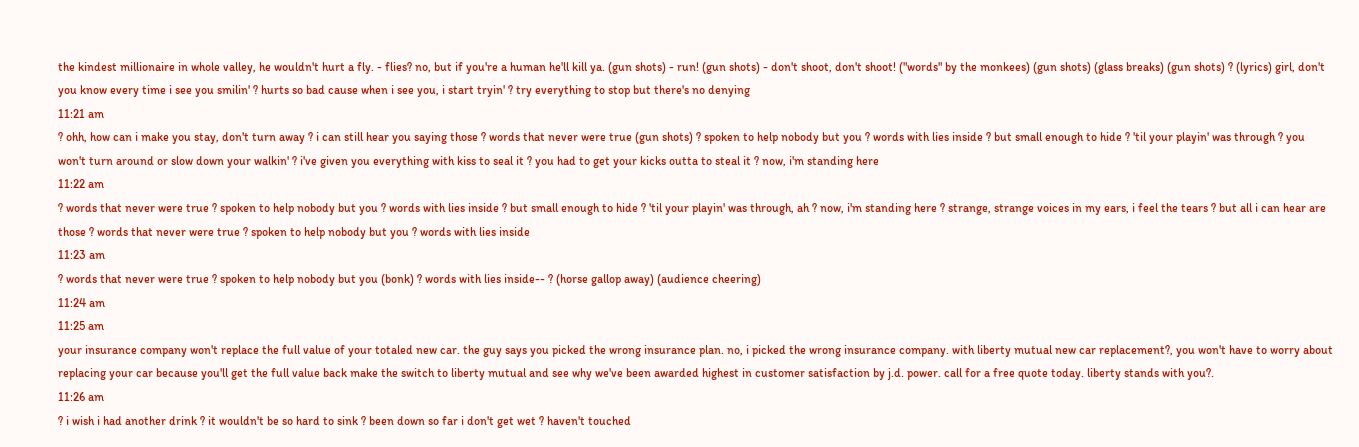the kindest millionaire in whole valley, he wouldn't hurt a fly. - flies? no, but if you're a human he'll kill ya. (gun shots) - run! (gun shots) - don't shoot, don't shoot! ("words" by the monkees) (gun shots) (glass breaks) (gun shots) ? (lyrics) girl, don't you know every time i see you smilin' ? hurts so bad cause when i see you, i start tryin' ? try everything to stop but there's no denying
11:21 am
? ohh, how can i make you stay, don't turn away ? i can still hear you saying those ? words that never were true (gun shots) ? spoken to help nobody but you ? words with lies inside ? but small enough to hide ? 'til your playin' was through ? you won't turn around or slow down your walkin' ? i've given you everything with kiss to seal it ? you had to get your kicks outta to steal it ? now, i'm standing here
11:22 am
? words that never were true ? spoken to help nobody but you ? words with lies inside ? but small enough to hide ? 'til your playin' was through, ah ? now, i'm standing here ? strange, strange voices in my ears, i feel the tears ? but all i can hear are those ? words that never were true ? spoken to help nobody but you ? words with lies inside
11:23 am
? words that never were true ? spoken to help nobody but you (bonk) ? words with lies inside-- ? (horse gallop away) (audience cheering)
11:24 am
11:25 am
your insurance company won't replace the full value of your totaled new car. the guy says you picked the wrong insurance plan. no, i picked the wrong insurance company. with liberty mutual new car replacement?, you won't have to worry about replacing your car because you'll get the full value back make the switch to liberty mutual and see why we've been awarded highest in customer satisfaction by j.d. power. call for a free quote today. liberty stands with you?.
11:26 am
? i wish i had another drink ? it wouldn't be so hard to sink ? been down so far i don't get wet ? haven't touched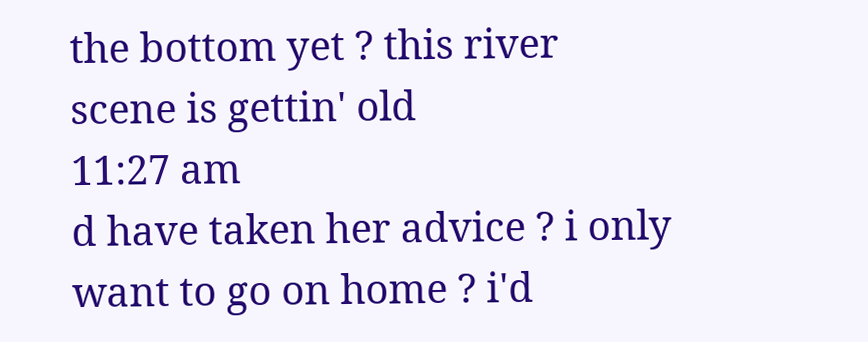the bottom yet ? this river scene is gettin' old
11:27 am
d have taken her advice ? i only want to go on home ? i'd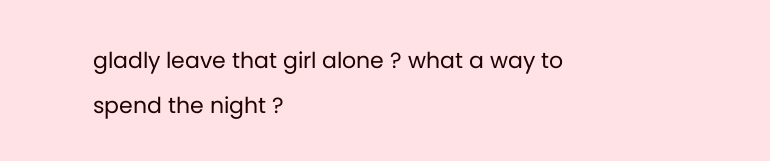gladly leave that girl alone ? what a way to spend the night ?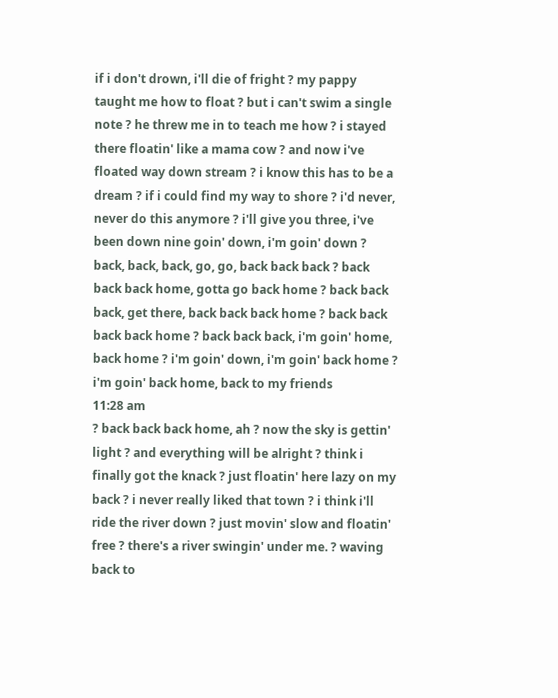if i don't drown, i'll die of fright ? my pappy taught me how to float ? but i can't swim a single note ? he threw me in to teach me how ? i stayed there floatin' like a mama cow ? and now i've floated way down stream ? i know this has to be a dream ? if i could find my way to shore ? i'd never, never do this anymore ? i'll give you three, i've been down nine goin' down, i'm goin' down ? back, back, back, go, go, back back back ? back back back home, gotta go back home ? back back back, get there, back back back home ? back back back back home ? back back back, i'm goin' home, back home ? i'm goin' down, i'm goin' back home ? i'm goin' back home, back to my friends
11:28 am
? back back back home, ah ? now the sky is gettin' light ? and everything will be alright ? think i finally got the knack ? just floatin' here lazy on my back ? i never really liked that town ? i think i'll ride the river down ? just movin' slow and floatin' free ? there's a river swingin' under me. ? waving back to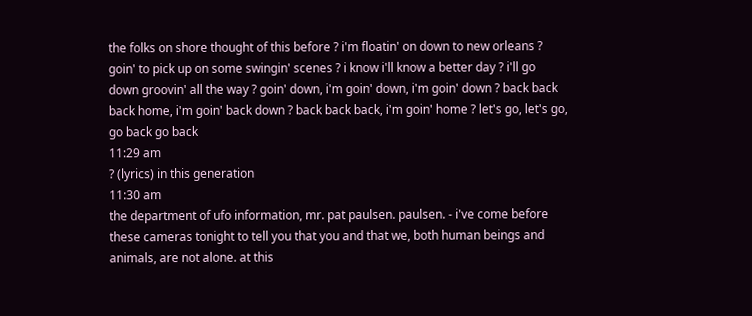the folks on shore thought of this before ? i'm floatin' on down to new orleans ? goin' to pick up on some swingin' scenes ? i know i'll know a better day ? i'll go down groovin' all the way ? goin' down, i'm goin' down, i'm goin' down ? back back back home, i'm goin' back down ? back back back, i'm goin' home ? let's go, let's go, go back go back
11:29 am
? (lyrics) in this generation
11:30 am
the department of ufo information, mr. pat paulsen. paulsen. - i've come before these cameras tonight to tell you that you and that we, both human beings and animals, are not alone. at this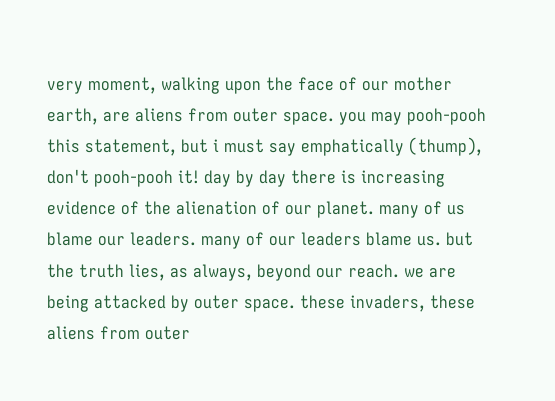very moment, walking upon the face of our mother earth, are aliens from outer space. you may pooh-pooh this statement, but i must say emphatically (thump), don't pooh-pooh it! day by day there is increasing evidence of the alienation of our planet. many of us blame our leaders. many of our leaders blame us. but the truth lies, as always, beyond our reach. we are being attacked by outer space. these invaders, these aliens from outer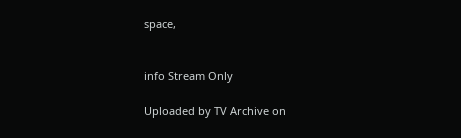space,


info Stream Only

Uploaded by TV Archive on